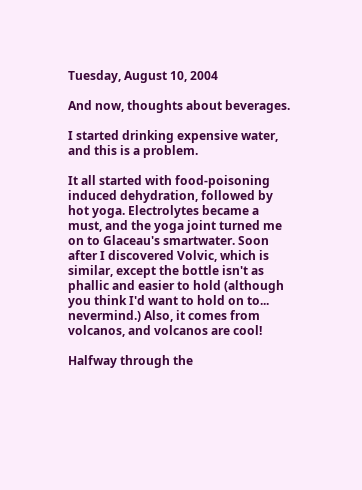Tuesday, August 10, 2004

And now, thoughts about beverages.

I started drinking expensive water, and this is a problem.

It all started with food-poisoning induced dehydration, followed by hot yoga. Electrolytes became a must, and the yoga joint turned me on to Glaceau's smartwater. Soon after I discovered Volvic, which is similar, except the bottle isn't as phallic and easier to hold (although you think I'd want to hold on to... nevermind.) Also, it comes from volcanos, and volcanos are cool!

Halfway through the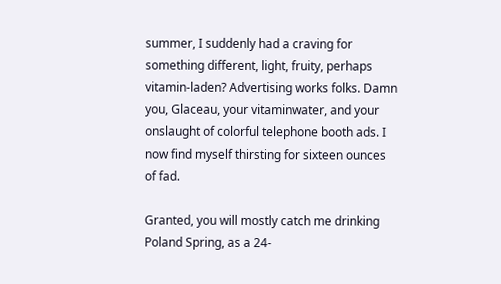summer, I suddenly had a craving for something different, light, fruity, perhaps vitamin-laden? Advertising works folks. Damn you, Glaceau, your vitaminwater, and your onslaught of colorful telephone booth ads. I now find myself thirsting for sixteen ounces of fad.

Granted, you will mostly catch me drinking Poland Spring, as a 24-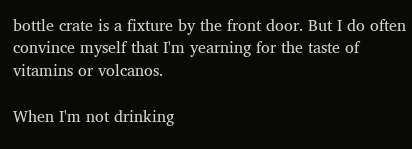bottle crate is a fixture by the front door. But I do often convince myself that I'm yearning for the taste of vitamins or volcanos.

When I'm not drinking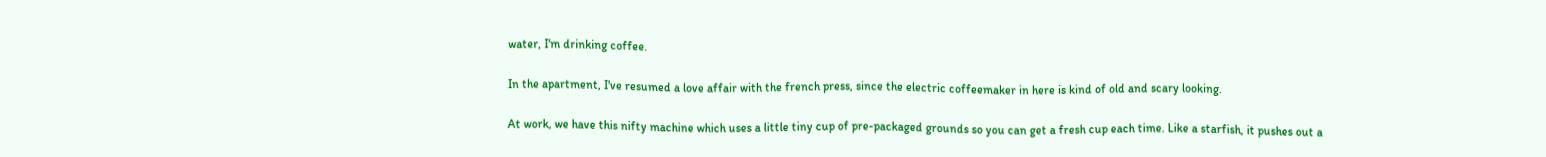water, I'm drinking coffee.

In the apartment, I've resumed a love affair with the french press, since the electric coffeemaker in here is kind of old and scary looking.

At work, we have this nifty machine which uses a little tiny cup of pre-packaged grounds so you can get a fresh cup each time. Like a starfish, it pushes out a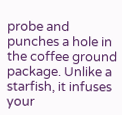probe and punches a hole in the coffee ground package. Unlike a starfish, it infuses your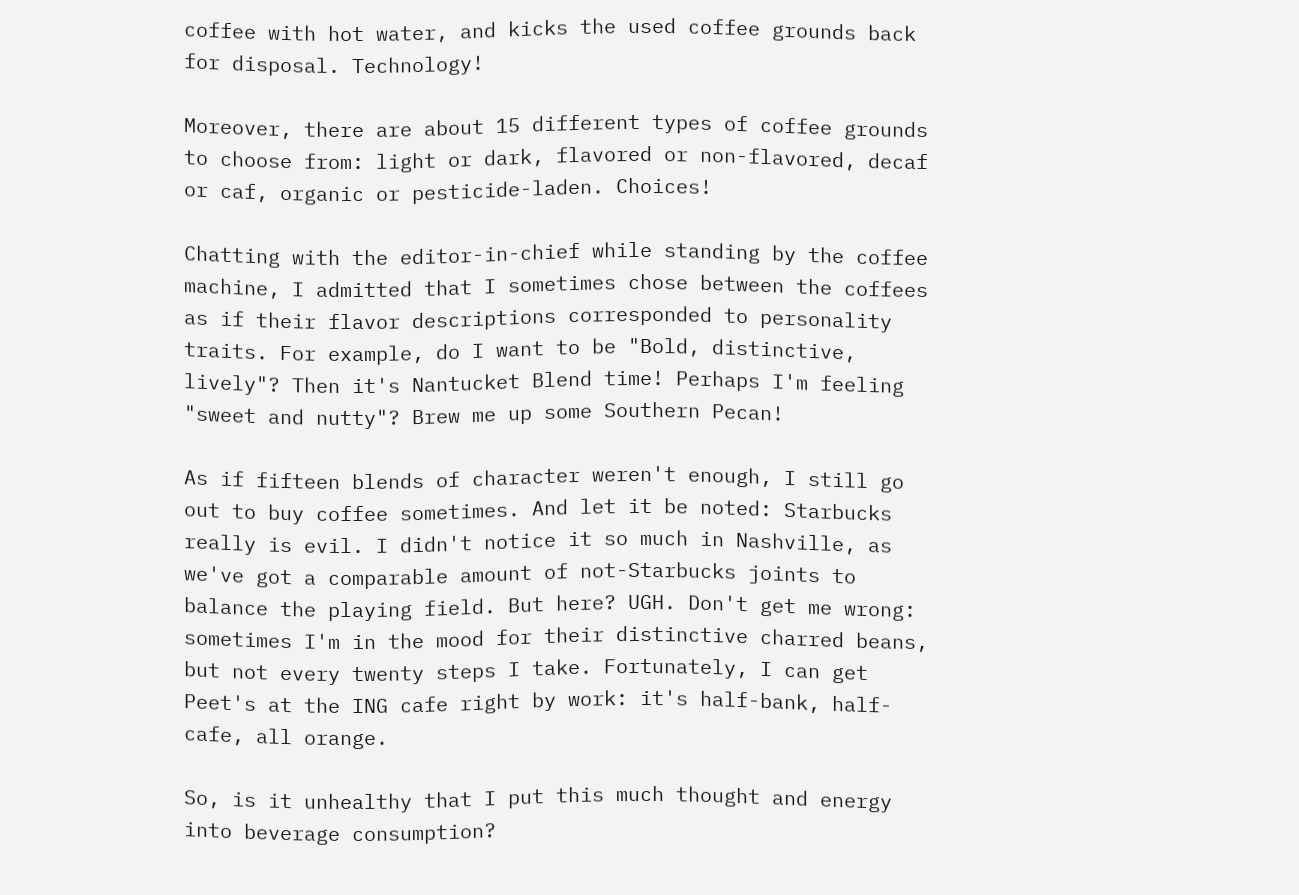coffee with hot water, and kicks the used coffee grounds back for disposal. Technology!

Moreover, there are about 15 different types of coffee grounds to choose from: light or dark, flavored or non-flavored, decaf or caf, organic or pesticide-laden. Choices!

Chatting with the editor-in-chief while standing by the coffee machine, I admitted that I sometimes chose between the coffees as if their flavor descriptions corresponded to personality traits. For example, do I want to be "Bold, distinctive, lively"? Then it's Nantucket Blend time! Perhaps I'm feeling "sweet and nutty"? Brew me up some Southern Pecan!

As if fifteen blends of character weren't enough, I still go out to buy coffee sometimes. And let it be noted: Starbucks really is evil. I didn't notice it so much in Nashville, as we've got a comparable amount of not-Starbucks joints to balance the playing field. But here? UGH. Don't get me wrong: sometimes I'm in the mood for their distinctive charred beans, but not every twenty steps I take. Fortunately, I can get Peet's at the ING cafe right by work: it's half-bank, half-cafe, all orange.

So, is it unhealthy that I put this much thought and energy into beverage consumption?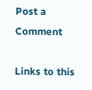Post a Comment

Links to this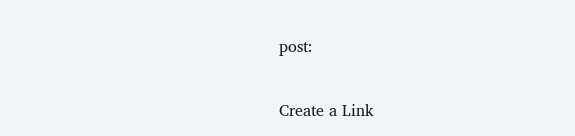post:

Create a Link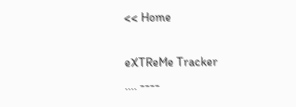<< Home

eXTReMe Tracker
.... ----